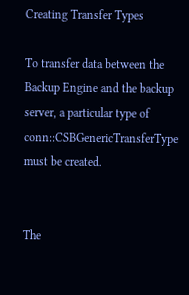Creating Transfer Types

To transfer data between the Backup Engine and the backup server, a particular type of conn::CSBGenericTransferType must be created.


The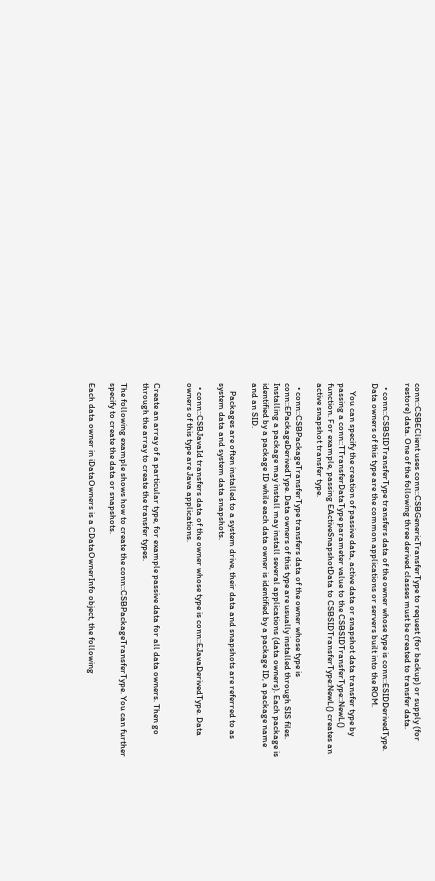conn::CSBEClient uses conn::CSBGenericTransferType to request (for backup) or supply (for restore) data. One of the following three derived classes must be created to transfer data.

  • conn::CSBSIDTransferType transfers data of the owner whose type is conn::ESIDDerivedType. Data owners of this type are the common applications or servers built into the ROM.

    You can specify the creation of passive data, active data or snapshot data transfer type by passing a conn::TTransferDataType parameter value to the CSBSIDTransferType::NewL() function. For example, passing EActiveSnapshotData to CSBSIDTransferType:NewL() creates an active snapshot transfer type.

  • conn::CSBPackageTransferType transfers data of the owner whose type is conn::EPackageDerivedType. Data owners of this type are usually installed through SIS files. Installing a package may install may install several applications (data owners). Each package is identified by a package ID while each data owner is identified by a package ID, a package name and an SID.

    Packages are often installed to a system drive, their data and snapshots are referred to as system data and system data snapshots.

  • conn::CSBJavaId transfers data of the owner whose type is conn::EJavaDerivedType. Data owners of this type are Java applications.


Create an array of a particular type, for example passive data for all data owners. Then go through the array to create the transfer types.

The following example shows how to create the conn::CSBPackageTransferType. You can further specify to create the data or snapshots.

Each data owner in iDataOwners is a CDataOwnerInfo object, the following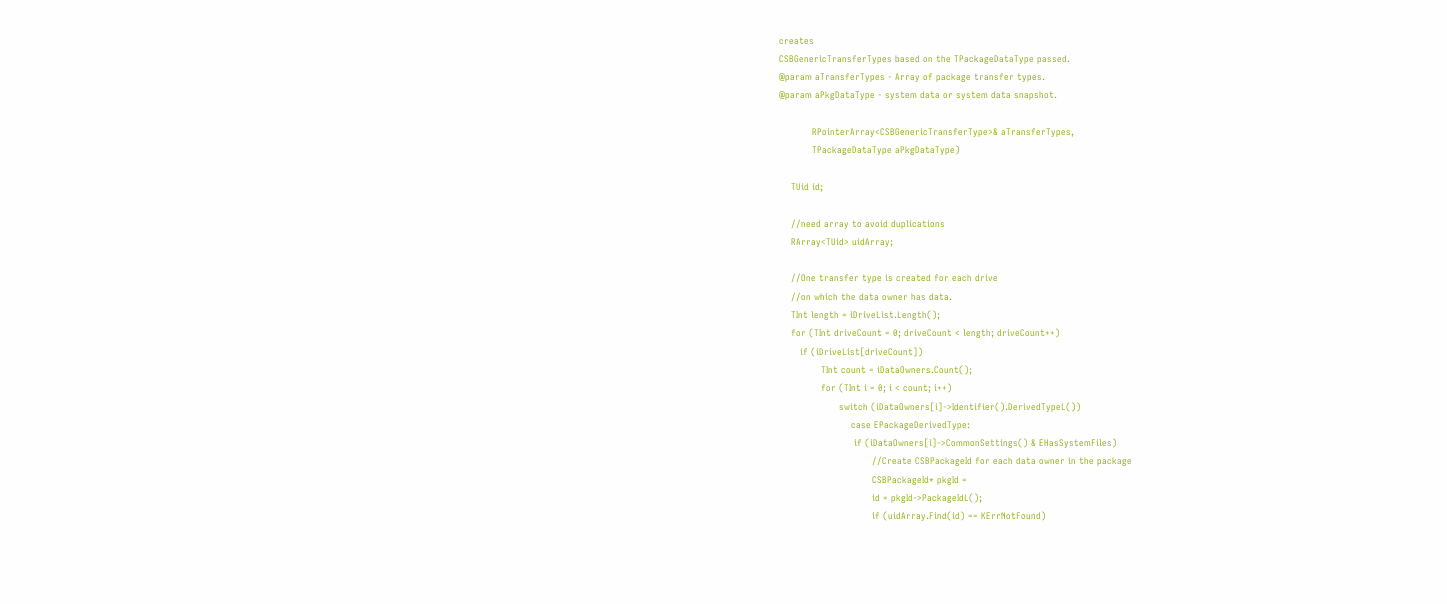creates
CSBGenericTransferTypes based on the TPackageDataType passed.
@param aTransferTypes - Array of package transfer types.
@param aPkgDataType - system data or system data snapshot.

           RPointerArray<CSBGenericTransferType>& aTransferTypes,
           TPackageDataType aPkgDataType)

    TUid id;

    //need array to avoid duplications
    RArray<TUid> uidArray;

    //One transfer type is created for each drive
    //on which the data owner has data.
    TInt length = iDriveList.Length();
    for (TInt driveCount = 0; driveCount < length; driveCount++)
       if (iDriveList[driveCount])
              TInt count = iDataOwners.Count();
              for (TInt i = 0; i < count; i++)
                    switch (iDataOwners[i]->Identifier().DerivedTypeL())
                        case EPackageDerivedType:
                         if (iDataOwners[i]->CommonSettings() & EHasSystemFiles)
                               //Create CSBPackageId for each data owner in the package
                               CSBPackageId* pkgId =
                               id = pkgId->PackageIdL();
                               if (uidArray.Find(id) == KErrNotFound)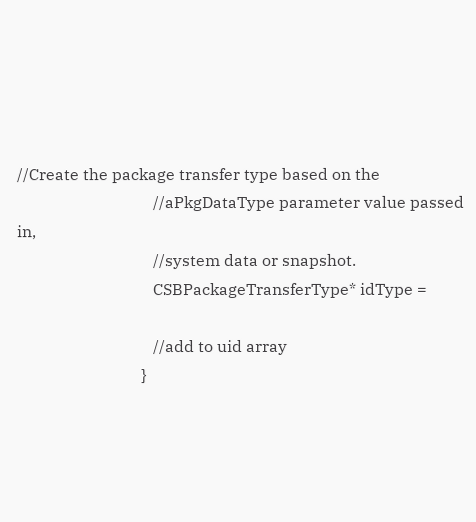//Create the package transfer type based on the
                                  //aPkgDataType parameter value passed in,
                                  //system data or snapshot.
                                  CSBPackageTransferType* idType =

                                  //add to uid array
                               }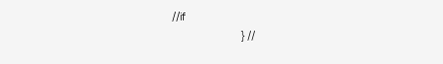//if
                       } //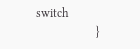switch
                    }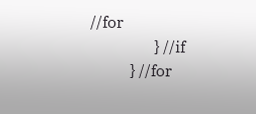//for
                } //if
          } //for